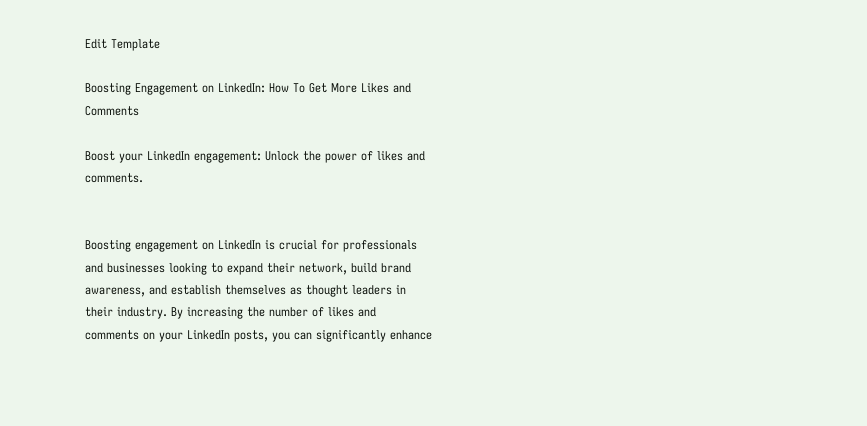Edit Template

Boosting Engagement on LinkedIn: How To Get More Likes and Comments

Boost your LinkedIn engagement: Unlock the power of likes and comments.


Boosting engagement on LinkedIn is crucial for professionals and businesses looking to expand their network, build brand awareness, and establish themselves as thought leaders in their industry. By increasing the number of likes and comments on your LinkedIn posts, you can significantly enhance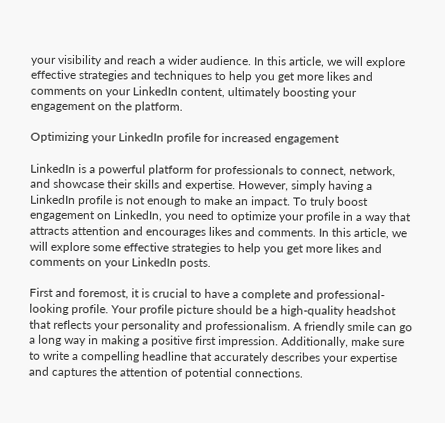your visibility and reach a wider audience. In this article, we will explore effective strategies and techniques to help you get more likes and comments on your LinkedIn content, ultimately boosting your engagement on the platform.

Optimizing your LinkedIn profile for increased engagement

LinkedIn is a powerful platform for professionals to connect, network, and showcase their skills and expertise. However, simply having a LinkedIn profile is not enough to make an impact. To truly boost engagement on LinkedIn, you need to optimize your profile in a way that attracts attention and encourages likes and comments. In this article, we will explore some effective strategies to help you get more likes and comments on your LinkedIn posts.

First and foremost, it is crucial to have a complete and professional-looking profile. Your profile picture should be a high-quality headshot that reflects your personality and professionalism. A friendly smile can go a long way in making a positive first impression. Additionally, make sure to write a compelling headline that accurately describes your expertise and captures the attention of potential connections.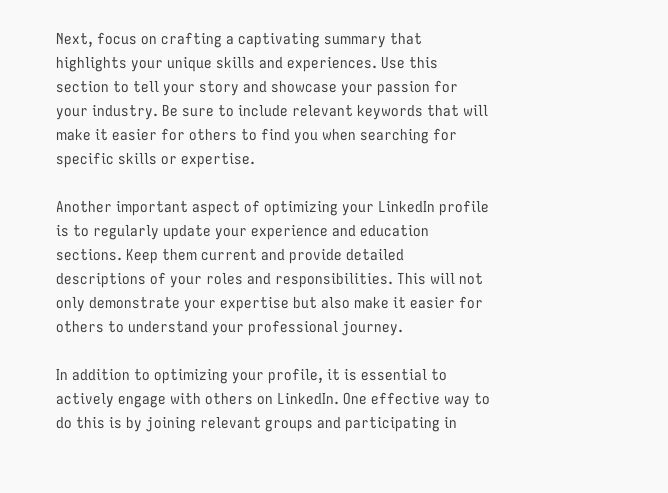Next, focus on crafting a captivating summary that highlights your unique skills and experiences. Use this section to tell your story and showcase your passion for your industry. Be sure to include relevant keywords that will make it easier for others to find you when searching for specific skills or expertise.

Another important aspect of optimizing your LinkedIn profile is to regularly update your experience and education sections. Keep them current and provide detailed descriptions of your roles and responsibilities. This will not only demonstrate your expertise but also make it easier for others to understand your professional journey.

In addition to optimizing your profile, it is essential to actively engage with others on LinkedIn. One effective way to do this is by joining relevant groups and participating in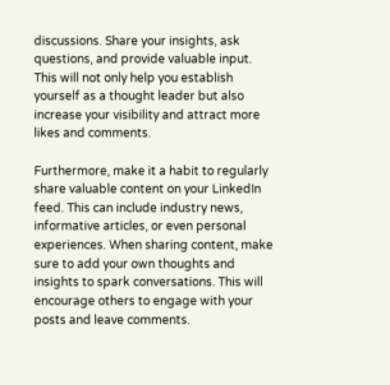discussions. Share your insights, ask questions, and provide valuable input. This will not only help you establish yourself as a thought leader but also increase your visibility and attract more likes and comments.

Furthermore, make it a habit to regularly share valuable content on your LinkedIn feed. This can include industry news, informative articles, or even personal experiences. When sharing content, make sure to add your own thoughts and insights to spark conversations. This will encourage others to engage with your posts and leave comments.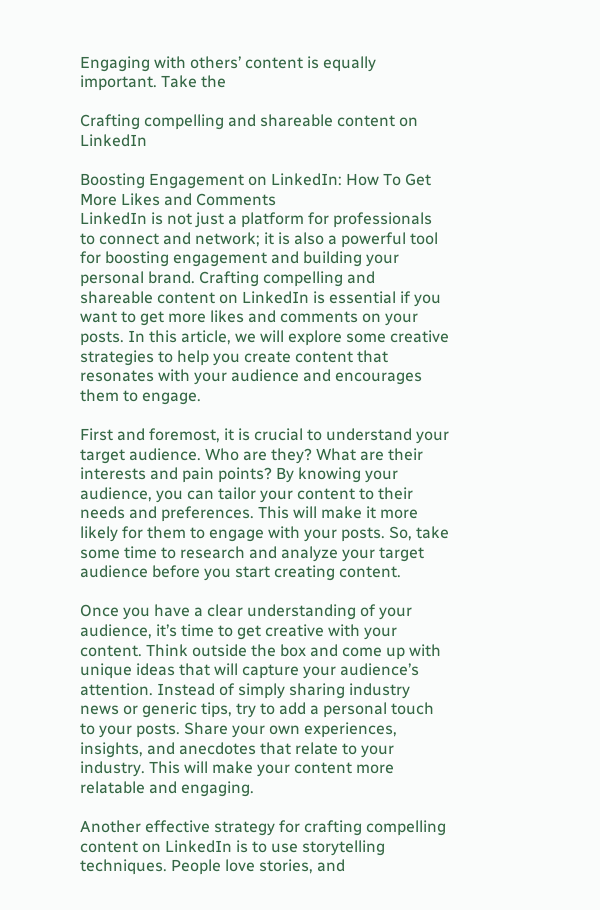Engaging with others’ content is equally important. Take the

Crafting compelling and shareable content on LinkedIn

Boosting Engagement on LinkedIn: How To Get More Likes and Comments
LinkedIn is not just a platform for professionals to connect and network; it is also a powerful tool for boosting engagement and building your personal brand. Crafting compelling and shareable content on LinkedIn is essential if you want to get more likes and comments on your posts. In this article, we will explore some creative strategies to help you create content that resonates with your audience and encourages them to engage.

First and foremost, it is crucial to understand your target audience. Who are they? What are their interests and pain points? By knowing your audience, you can tailor your content to their needs and preferences. This will make it more likely for them to engage with your posts. So, take some time to research and analyze your target audience before you start creating content.

Once you have a clear understanding of your audience, it’s time to get creative with your content. Think outside the box and come up with unique ideas that will capture your audience’s attention. Instead of simply sharing industry news or generic tips, try to add a personal touch to your posts. Share your own experiences, insights, and anecdotes that relate to your industry. This will make your content more relatable and engaging.

Another effective strategy for crafting compelling content on LinkedIn is to use storytelling techniques. People love stories, and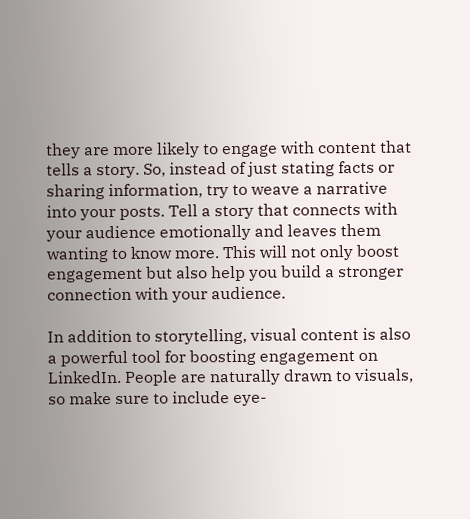they are more likely to engage with content that tells a story. So, instead of just stating facts or sharing information, try to weave a narrative into your posts. Tell a story that connects with your audience emotionally and leaves them wanting to know more. This will not only boost engagement but also help you build a stronger connection with your audience.

In addition to storytelling, visual content is also a powerful tool for boosting engagement on LinkedIn. People are naturally drawn to visuals, so make sure to include eye-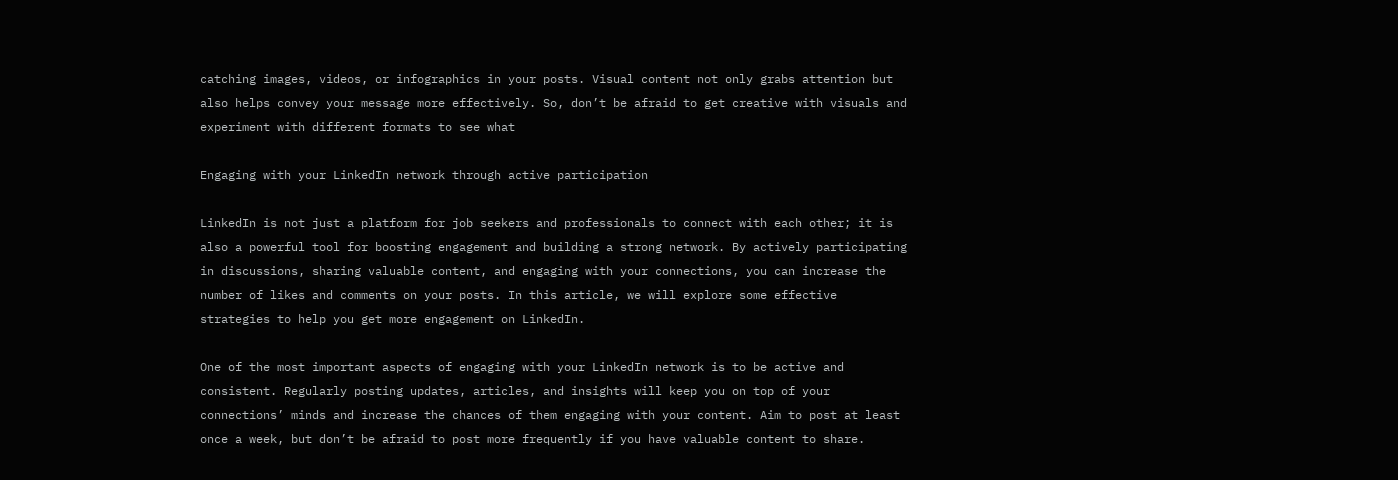catching images, videos, or infographics in your posts. Visual content not only grabs attention but also helps convey your message more effectively. So, don’t be afraid to get creative with visuals and experiment with different formats to see what

Engaging with your LinkedIn network through active participation

LinkedIn is not just a platform for job seekers and professionals to connect with each other; it is also a powerful tool for boosting engagement and building a strong network. By actively participating in discussions, sharing valuable content, and engaging with your connections, you can increase the number of likes and comments on your posts. In this article, we will explore some effective strategies to help you get more engagement on LinkedIn.

One of the most important aspects of engaging with your LinkedIn network is to be active and consistent. Regularly posting updates, articles, and insights will keep you on top of your connections’ minds and increase the chances of them engaging with your content. Aim to post at least once a week, but don’t be afraid to post more frequently if you have valuable content to share.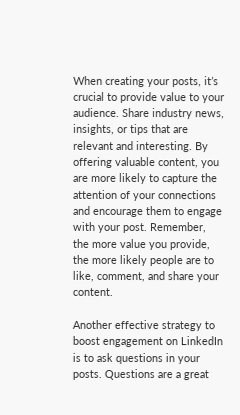When creating your posts, it’s crucial to provide value to your audience. Share industry news, insights, or tips that are relevant and interesting. By offering valuable content, you are more likely to capture the attention of your connections and encourage them to engage with your post. Remember, the more value you provide, the more likely people are to like, comment, and share your content.

Another effective strategy to boost engagement on LinkedIn is to ask questions in your posts. Questions are a great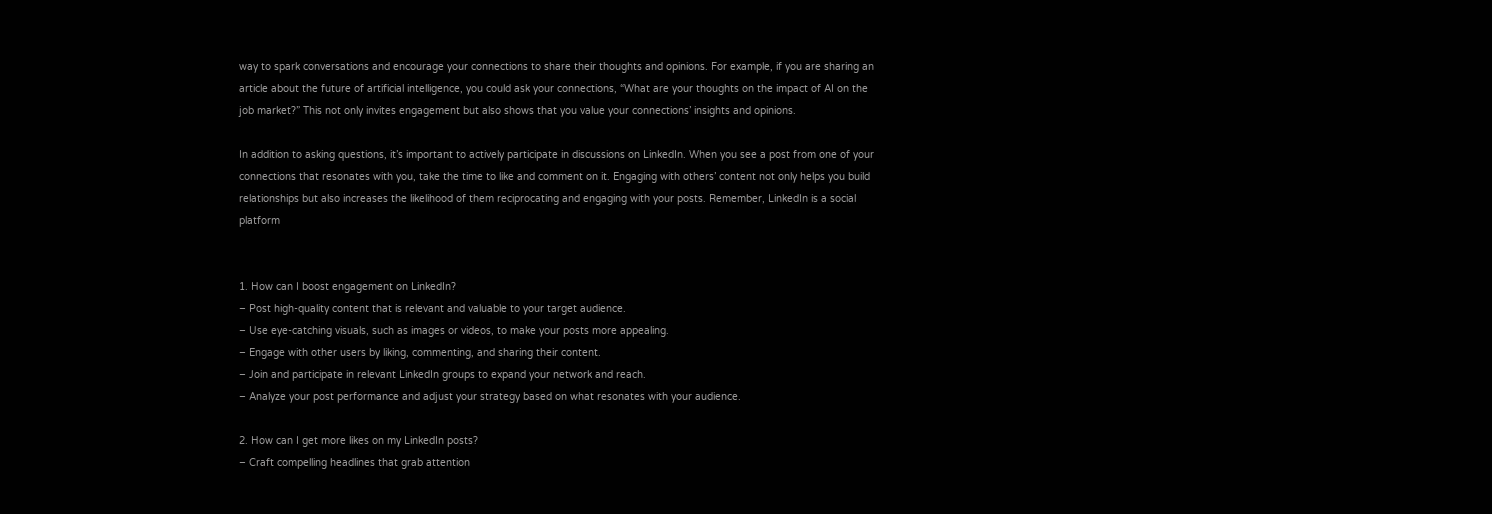way to spark conversations and encourage your connections to share their thoughts and opinions. For example, if you are sharing an article about the future of artificial intelligence, you could ask your connections, “What are your thoughts on the impact of AI on the job market?” This not only invites engagement but also shows that you value your connections’ insights and opinions.

In addition to asking questions, it’s important to actively participate in discussions on LinkedIn. When you see a post from one of your connections that resonates with you, take the time to like and comment on it. Engaging with others’ content not only helps you build relationships but also increases the likelihood of them reciprocating and engaging with your posts. Remember, LinkedIn is a social platform


1. How can I boost engagement on LinkedIn?
– Post high-quality content that is relevant and valuable to your target audience.
– Use eye-catching visuals, such as images or videos, to make your posts more appealing.
– Engage with other users by liking, commenting, and sharing their content.
– Join and participate in relevant LinkedIn groups to expand your network and reach.
– Analyze your post performance and adjust your strategy based on what resonates with your audience.

2. How can I get more likes on my LinkedIn posts?
– Craft compelling headlines that grab attention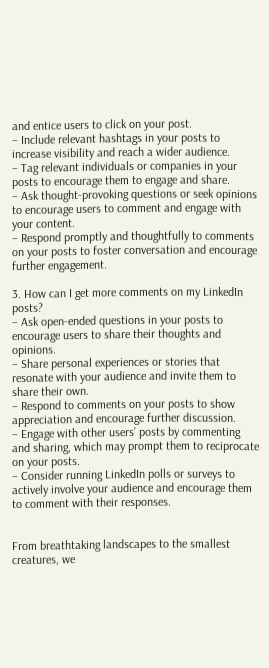and entice users to click on your post.
– Include relevant hashtags in your posts to increase visibility and reach a wider audience.
– Tag relevant individuals or companies in your posts to encourage them to engage and share.
– Ask thought-provoking questions or seek opinions to encourage users to comment and engage with your content.
– Respond promptly and thoughtfully to comments on your posts to foster conversation and encourage further engagement.

3. How can I get more comments on my LinkedIn posts?
– Ask open-ended questions in your posts to encourage users to share their thoughts and opinions.
– Share personal experiences or stories that resonate with your audience and invite them to share their own.
– Respond to comments on your posts to show appreciation and encourage further discussion.
– Engage with other users’ posts by commenting and sharing, which may prompt them to reciprocate on your posts.
– Consider running LinkedIn polls or surveys to actively involve your audience and encourage them to comment with their responses.


From breathtaking landscapes to the smallest creatures, we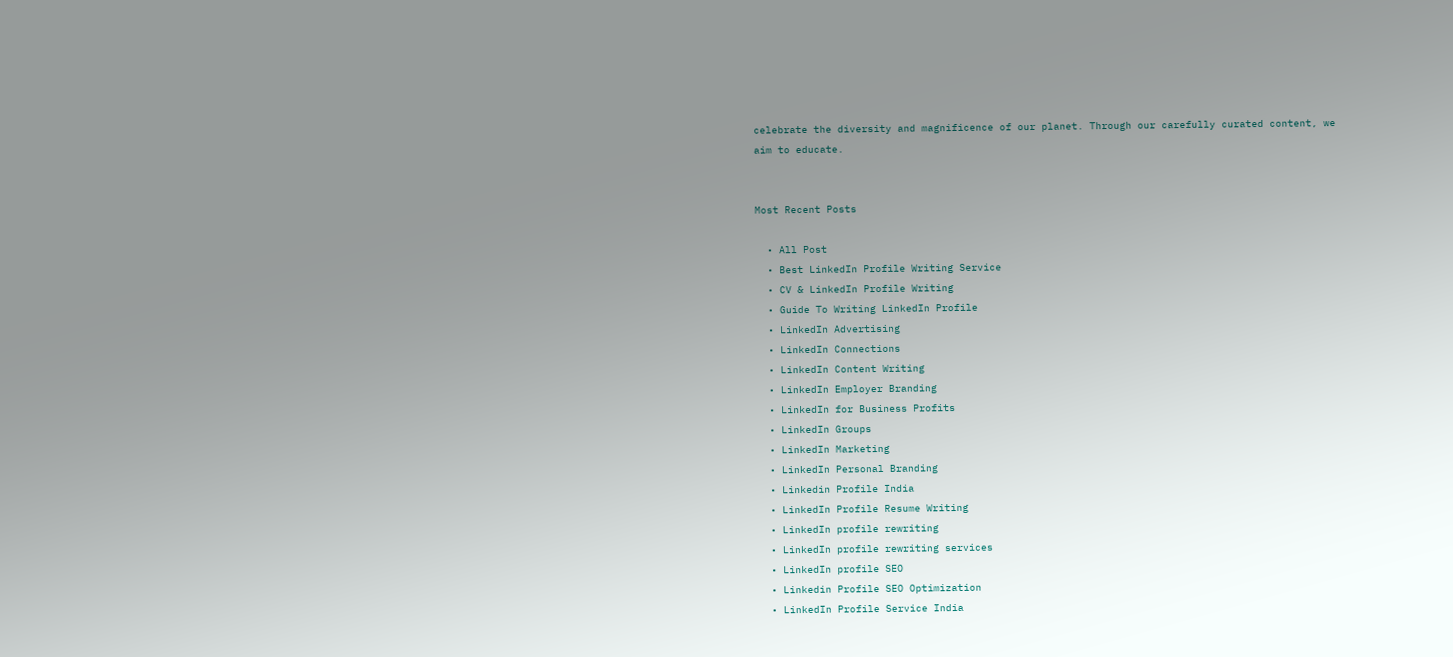celebrate the diversity and magnificence of our planet. Through our carefully curated content, we aim to educate.


Most Recent Posts

  • All Post
  • Best LinkedIn Profile Writing Service
  • CV & LinkedIn Profile Writing
  • Guide To Writing LinkedIn Profile
  • LinkedIn Advertising
  • LinkedIn Connections
  • LinkedIn Content Writing
  • LinkedIn Employer Branding
  • LinkedIn for Business Profits
  • LinkedIn Groups
  • LinkedIn Marketing
  • LinkedIn Personal Branding
  • Linkedin Profile India
  • LinkedIn Profile Resume Writing
  • LinkedIn profile rewriting
  • LinkedIn profile rewriting services
  • LinkedIn profile SEO
  • Linkedin Profile SEO Optimization
  • LinkedIn Profile Service India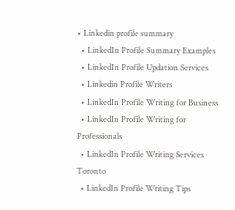• Linkedin profile summary
  • LinkedIn Profile Summary Examples
  • LinkedIn Profile Updation Services
  • Linkedin Profile Writers
  • LinkedIn Profile Writing for Business
  • LinkedIn Profile Writing for Professionals
  • LinkedIn Profile Writing Services Toronto
  • LinkedIn Profile Writing Tips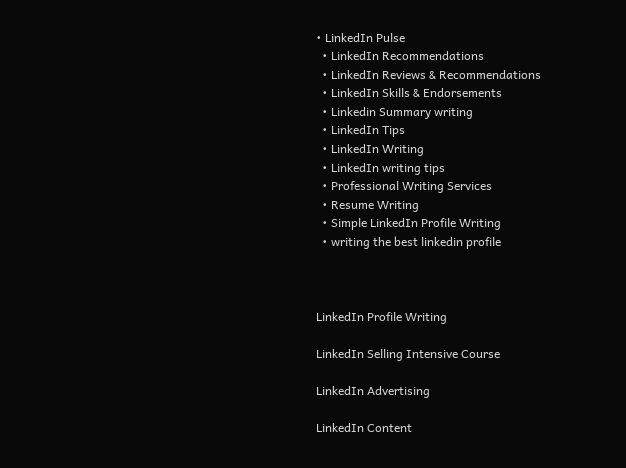• LinkedIn Pulse
  • LinkedIn Recommendations
  • LinkedIn Reviews & Recommendations
  • LinkedIn Skills & Endorsements
  • Linkedin Summary writing
  • LinkedIn Tips
  • LinkedIn Writing
  • LinkedIn writing tips
  • Professional Writing Services
  • Resume Writing
  • Simple LinkedIn Profile Writing
  • writing the best linkedin profile



LinkedIn Profile Writing

LinkedIn Selling Intensive Course

LinkedIn Advertising

LinkedIn Content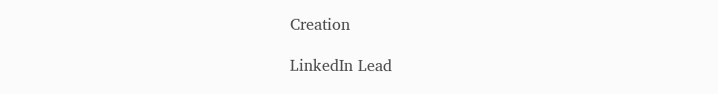Creation

LinkedIn Lead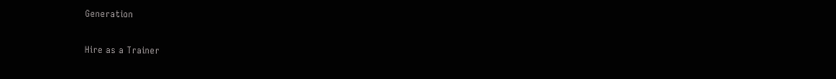Generation

Hire as a Trainer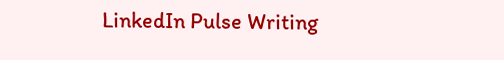LinkedIn Pulse Writing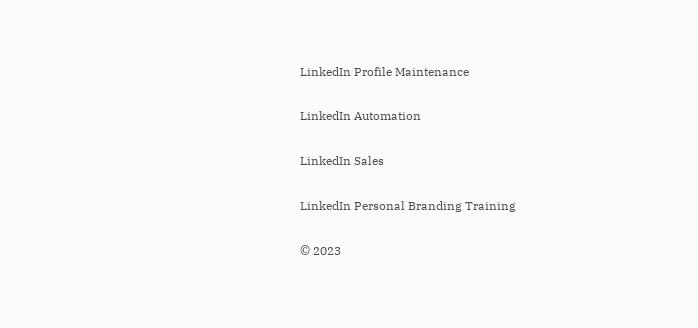LinkedIn Profile Maintenance

LinkedIn Automation

LinkedIn Sales

LinkedIn Personal Branding Training

© 2023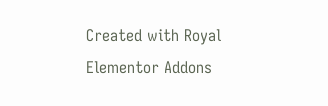Created with Royal Elementor Addons